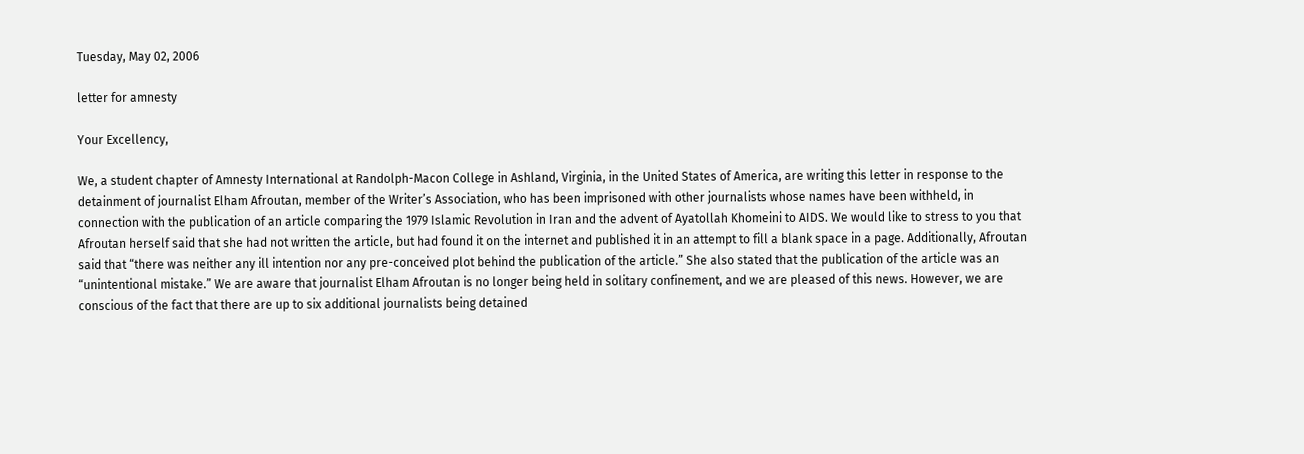Tuesday, May 02, 2006

letter for amnesty

Your Excellency,

We, a student chapter of Amnesty International at Randolph-Macon College in Ashland, Virginia, in the United States of America, are writing this letter in response to the detainment of journalist Elham Afroutan, member of the Writer’s Association, who has been imprisoned with other journalists whose names have been withheld, in connection with the publication of an article comparing the 1979 Islamic Revolution in Iran and the advent of Ayatollah Khomeini to AIDS. We would like to stress to you that Afroutan herself said that she had not written the article, but had found it on the internet and published it in an attempt to fill a blank space in a page. Additionally, Afroutan said that “there was neither any ill intention nor any pre-conceived plot behind the publication of the article.” She also stated that the publication of the article was an “unintentional mistake.” We are aware that journalist Elham Afroutan is no longer being held in solitary confinement, and we are pleased of this news. However, we are conscious of the fact that there are up to six additional journalists being detained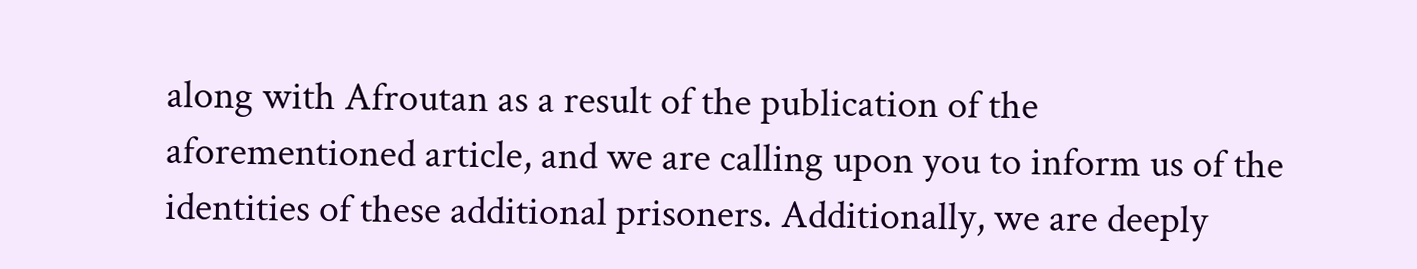along with Afroutan as a result of the publication of the aforementioned article, and we are calling upon you to inform us of the identities of these additional prisoners. Additionally, we are deeply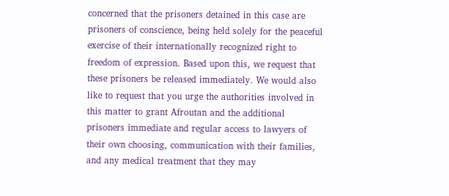concerned that the prisoners detained in this case are prisoners of conscience, being held solely for the peaceful exercise of their internationally recognized right to freedom of expression. Based upon this, we request that these prisoners be released immediately. We would also like to request that you urge the authorities involved in this matter to grant Afroutan and the additional prisoners immediate and regular access to lawyers of their own choosing, communication with their families, and any medical treatment that they may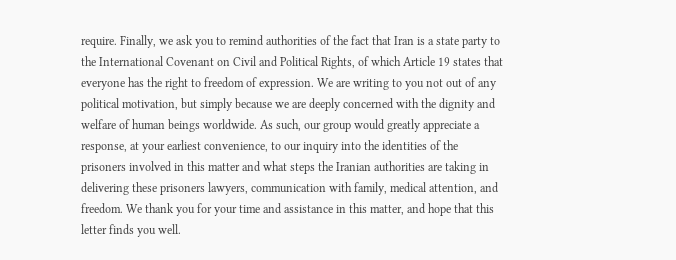require. Finally, we ask you to remind authorities of the fact that Iran is a state party to the International Covenant on Civil and Political Rights, of which Article 19 states that everyone has the right to freedom of expression. We are writing to you not out of any political motivation, but simply because we are deeply concerned with the dignity and welfare of human beings worldwide. As such, our group would greatly appreciate a response, at your earliest convenience, to our inquiry into the identities of the prisoners involved in this matter and what steps the Iranian authorities are taking in delivering these prisoners lawyers, communication with family, medical attention, and freedom. We thank you for your time and assistance in this matter, and hope that this letter finds you well.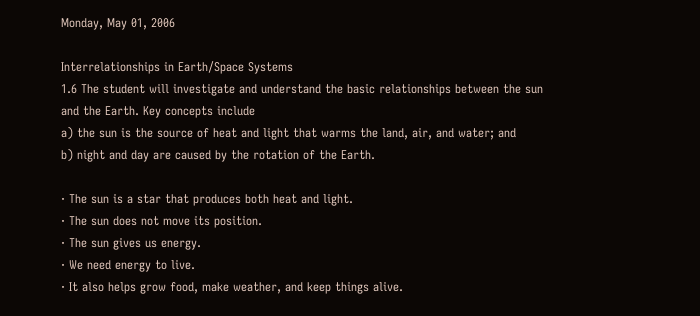Monday, May 01, 2006

Interrelationships in Earth/Space Systems
1.6 The student will investigate and understand the basic relationships between the sun and the Earth. Key concepts include
a) the sun is the source of heat and light that warms the land, air, and water; and
b) night and day are caused by the rotation of the Earth.

· The sun is a star that produces both heat and light.
· The sun does not move its position.
· The sun gives us energy.
· We need energy to live.
· It also helps grow food, make weather, and keep things alive.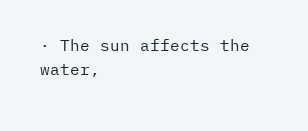· The sun affects the water,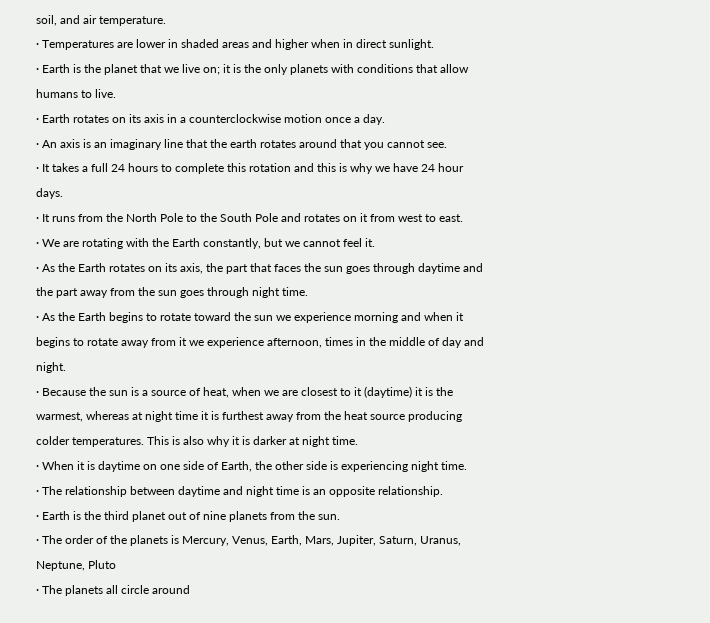soil, and air temperature.
· Temperatures are lower in shaded areas and higher when in direct sunlight.
· Earth is the planet that we live on; it is the only planets with conditions that allow humans to live.
· Earth rotates on its axis in a counterclockwise motion once a day.
· An axis is an imaginary line that the earth rotates around that you cannot see.
· It takes a full 24 hours to complete this rotation and this is why we have 24 hour days.
· It runs from the North Pole to the South Pole and rotates on it from west to east.
· We are rotating with the Earth constantly, but we cannot feel it.
· As the Earth rotates on its axis, the part that faces the sun goes through daytime and the part away from the sun goes through night time.
· As the Earth begins to rotate toward the sun we experience morning and when it begins to rotate away from it we experience afternoon, times in the middle of day and night.
· Because the sun is a source of heat, when we are closest to it (daytime) it is the warmest, whereas at night time it is furthest away from the heat source producing colder temperatures. This is also why it is darker at night time.
· When it is daytime on one side of Earth, the other side is experiencing night time.
· The relationship between daytime and night time is an opposite relationship.
· Earth is the third planet out of nine planets from the sun.
· The order of the planets is Mercury, Venus, Earth, Mars, Jupiter, Saturn, Uranus, Neptune, Pluto
· The planets all circle around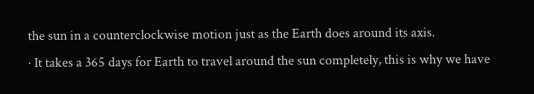the sun in a counterclockwise motion just as the Earth does around its axis.
· It takes a 365 days for Earth to travel around the sun completely, this is why we have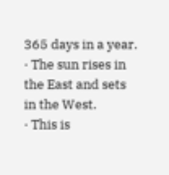365 days in a year.
· The sun rises in the East and sets in the West.
· This is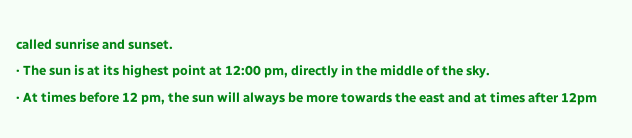called sunrise and sunset.
· The sun is at its highest point at 12:00 pm, directly in the middle of the sky.
· At times before 12 pm, the sun will always be more towards the east and at times after 12pm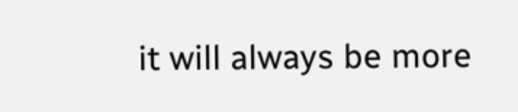it will always be more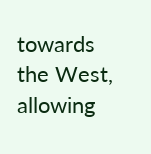towards the West, allowing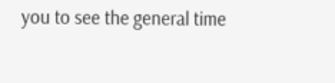you to see the general time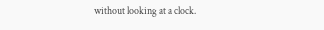without looking at a clock.